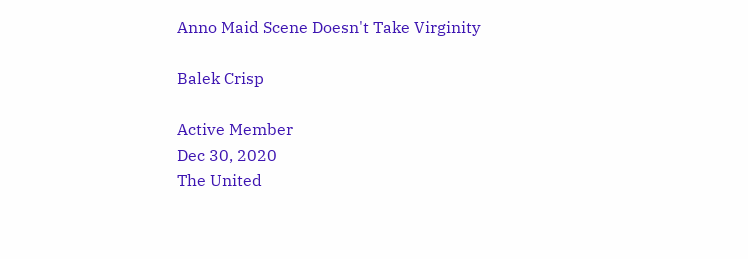Anno Maid Scene Doesn't Take Virginity

Balek Crisp

Active Member
Dec 30, 2020
The United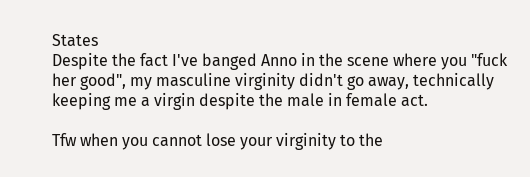States
Despite the fact I've banged Anno in the scene where you "fuck her good", my masculine virginity didn't go away, technically keeping me a virgin despite the male in female act.

Tfw when you cannot lose your virginity to the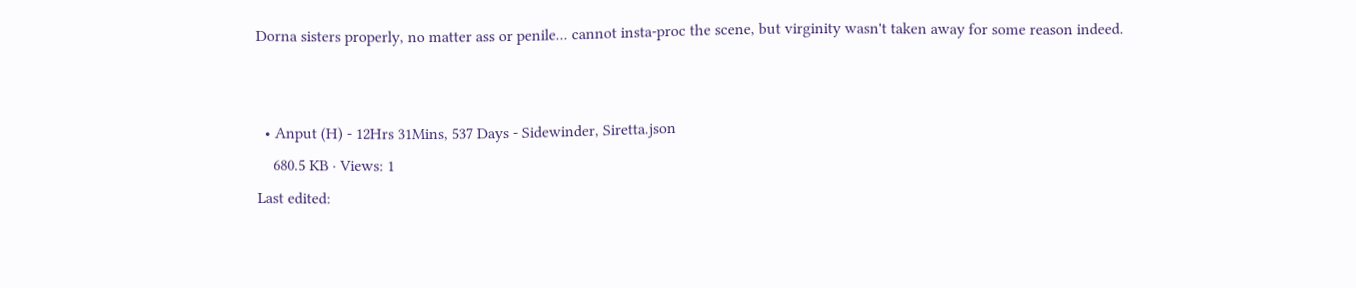Dorna sisters properly, no matter ass or penile... cannot insta-proc the scene, but virginity wasn't taken away for some reason indeed.


  • Anput (H) - 12Hrs 31Mins, 537 Days - Sidewinder, Siretta.json
    680.5 KB · Views: 1
Last edited: